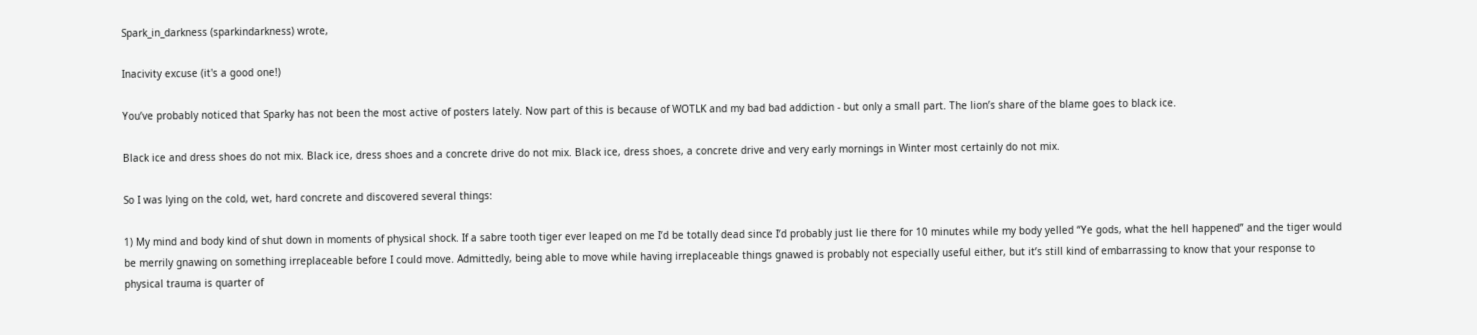Spark_in_darkness (sparkindarkness) wrote,

Inacivity excuse (it's a good one!)

You’ve probably noticed that Sparky has not been the most active of posters lately. Now part of this is because of WOTLK and my bad bad addiction - but only a small part. The lion’s share of the blame goes to black ice.

Black ice and dress shoes do not mix. Black ice, dress shoes and a concrete drive do not mix. Black ice, dress shoes, a concrete drive and very early mornings in Winter most certainly do not mix.

So I was lying on the cold, wet, hard concrete and discovered several things:

1) My mind and body kind of shut down in moments of physical shock. If a sabre tooth tiger ever leaped on me I’d be totally dead since I’d probably just lie there for 10 minutes while my body yelled “Ye gods, what the hell happened” and the tiger would be merrily gnawing on something irreplaceable before I could move. Admittedly, being able to move while having irreplaceable things gnawed is probably not especially useful either, but it’s still kind of embarrassing to know that your response to physical trauma is quarter of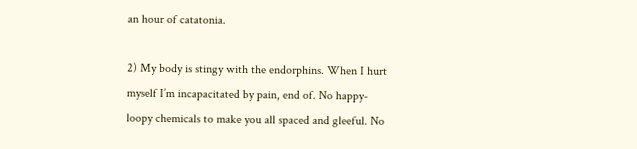an hour of catatonia.

2) My body is stingy with the endorphins. When I hurt myself I’m incapacitated by pain, end of. No happy-loopy chemicals to make you all spaced and gleeful. No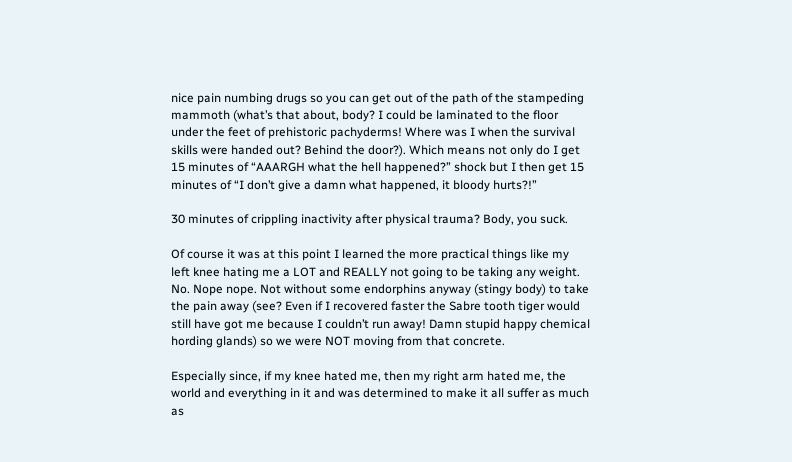nice pain numbing drugs so you can get out of the path of the stampeding mammoth (what’s that about, body? I could be laminated to the floor under the feet of prehistoric pachyderms! Where was I when the survival skills were handed out? Behind the door?). Which means not only do I get 15 minutes of “AAARGH what the hell happened?” shock but I then get 15 minutes of “I don’t give a damn what happened, it bloody hurts?!”

30 minutes of crippling inactivity after physical trauma? Body, you suck.

Of course it was at this point I learned the more practical things like my left knee hating me a LOT and REALLY not going to be taking any weight. No. Nope nope. Not without some endorphins anyway (stingy body) to take the pain away (see? Even if I recovered faster the Sabre tooth tiger would still have got me because I couldn’t run away! Damn stupid happy chemical hording glands) so we were NOT moving from that concrete.

Especially since, if my knee hated me, then my right arm hated me, the world and everything in it and was determined to make it all suffer as much as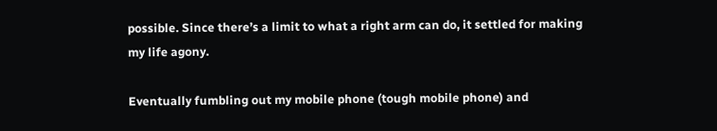possible. Since there’s a limit to what a right arm can do, it settled for making my life agony.

Eventually fumbling out my mobile phone (tough mobile phone) and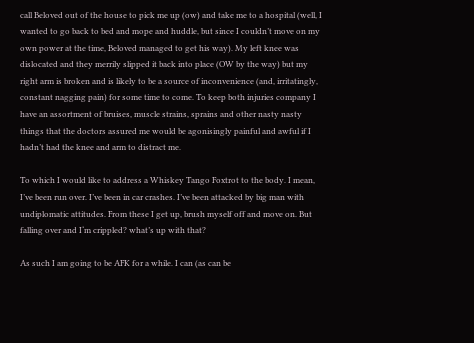call Beloved out of the house to pick me up (ow) and take me to a hospital (well, I wanted to go back to bed and mope and huddle, but since I couldn’t move on my own power at the time, Beloved managed to get his way). My left knee was dislocated and they merrily slipped it back into place (OW by the way) but my right arm is broken and is likely to be a source of inconvenience (and, irritatingly, constant nagging pain) for some time to come. To keep both injuries company I have an assortment of bruises, muscle strains, sprains and other nasty nasty things that the doctors assured me would be agonisingly painful and awful if I hadn’t had the knee and arm to distract me.

To which I would like to address a Whiskey Tango Foxtrot to the body. I mean, I’ve been run over. I’ve been in car crashes. I’ve been attacked by big man with undiplomatic attitudes. From these I get up, brush myself off and move on. But falling over and I‘m crippled? what’s up with that?

As such I am going to be AFK for a while. I can (as can be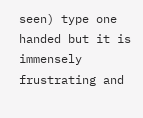seen) type one handed but it is immensely frustrating and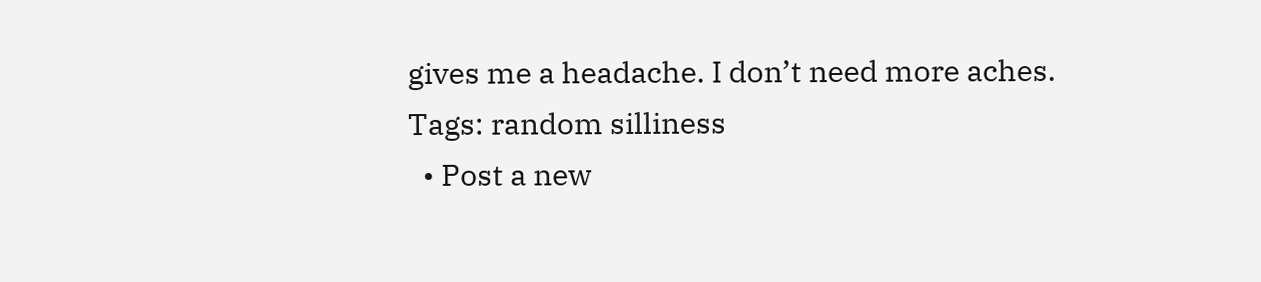gives me a headache. I don’t need more aches.
Tags: random silliness
  • Post a new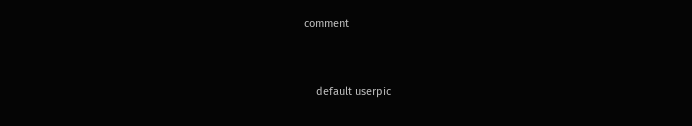comment


    default userpic